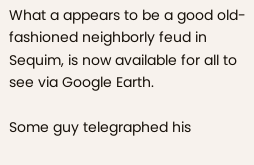What a appears to be a good old-fashioned neighborly feud in Sequim, is now available for all to see via Google Earth.

Some guy telegraphed his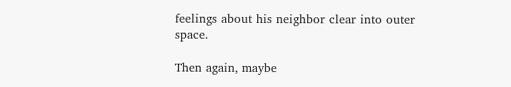feelings about his neighbor clear into outer space.

Then again, maybe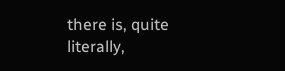there is, quite literally,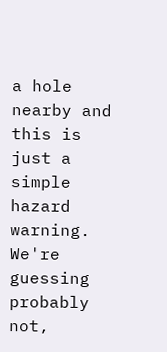a hole nearby and this is just a simple hazard warning. We're guessing probably not,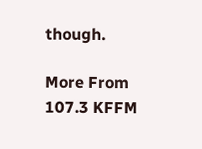though.

More From 107.3 KFFM